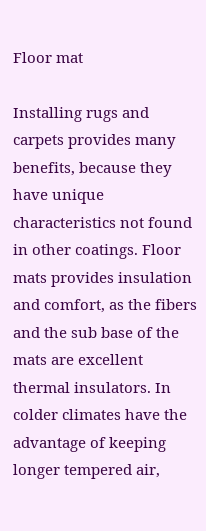Floor mat

Installing rugs and carpets provides many benefits, because they have unique characteristics not found in other coatings. Floor mats provides insulation and comfort, as the fibers and the sub base of the mats are excellent thermal insulators. In colder climates have the advantage of keeping longer tempered air,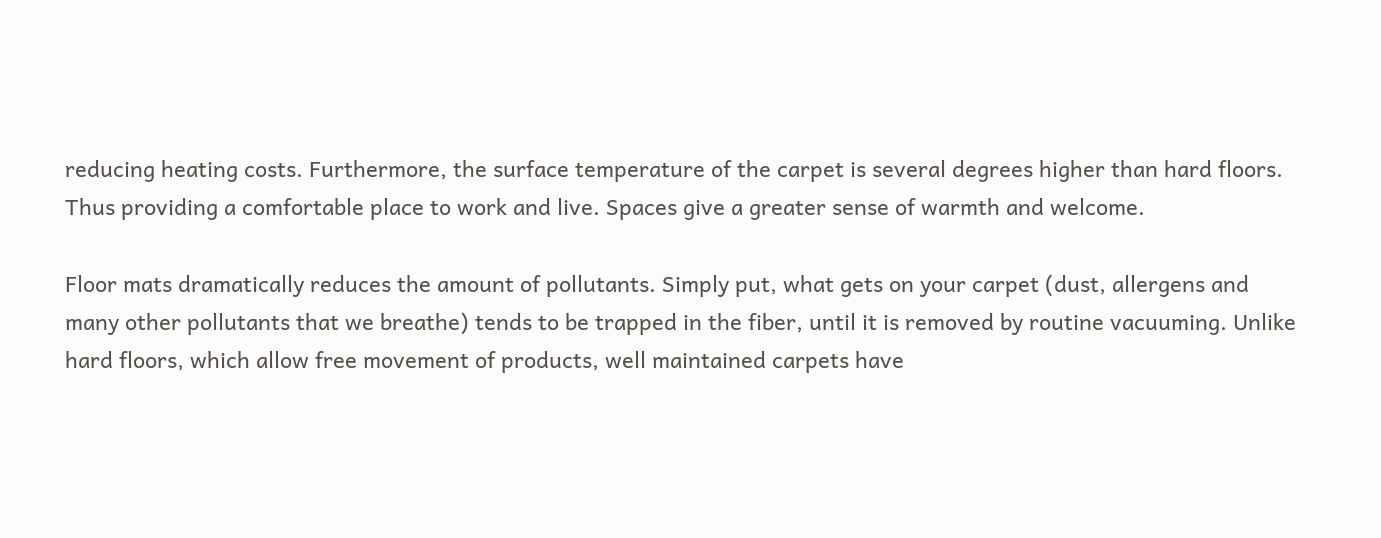reducing heating costs. Furthermore, the surface temperature of the carpet is several degrees higher than hard floors. Thus providing a comfortable place to work and live. Spaces give a greater sense of warmth and welcome.

Floor mats dramatically reduces the amount of pollutants. Simply put, what gets on your carpet (dust, allergens and many other pollutants that we breathe) tends to be trapped in the fiber, until it is removed by routine vacuuming. Unlike hard floors, which allow free movement of products, well maintained carpets have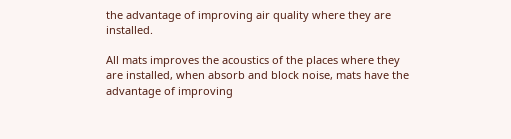the advantage of improving air quality where they are installed.

All mats improves the acoustics of the places where they are installed, when absorb and block noise, mats have the advantage of improving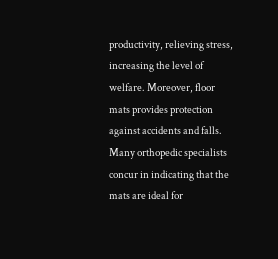productivity, relieving stress, increasing the level of welfare. Moreover, floor mats provides protection against accidents and falls. Many orthopedic specialists concur in indicating that the mats are ideal for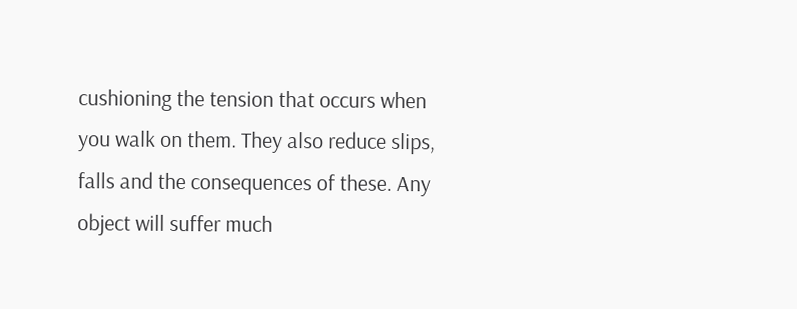cushioning the tension that occurs when you walk on them. They also reduce slips, falls and the consequences of these. Any object will suffer much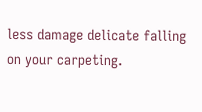less damage delicate falling on your carpeting.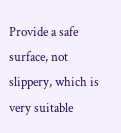Provide a safe surface, not slippery, which is very suitable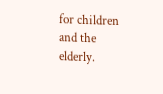for children and the elderly.